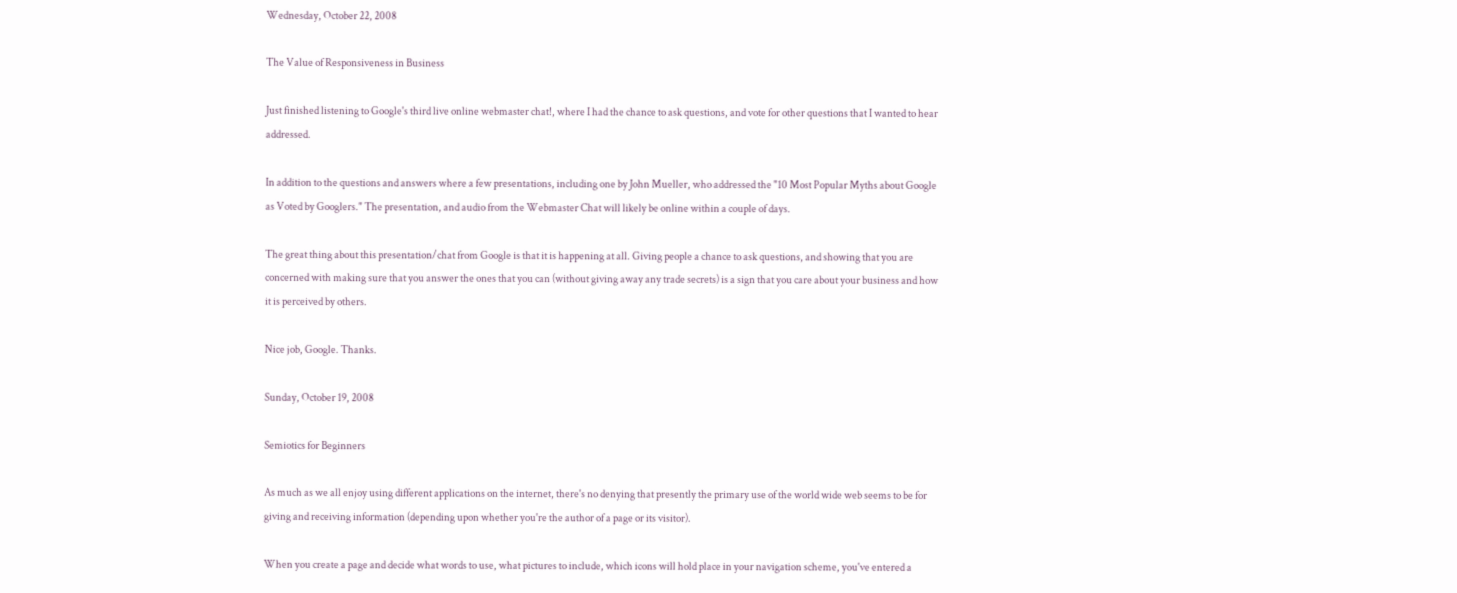Wednesday, October 22, 2008

The Value of Responsiveness in Business

Just finished listening to Google's third live online webmaster chat!, where I had the chance to ask questions, and vote for other questions that I wanted to hear addressed.

In addition to the questions and answers where a few presentations, including one by John Mueller, who addressed the "10 Most Popular Myths about Google as Voted by Googlers." The presentation, and audio from the Webmaster Chat will likely be online within a couple of days.

The great thing about this presentation/chat from Google is that it is happening at all. Giving people a chance to ask questions, and showing that you are concerned with making sure that you answer the ones that you can (without giving away any trade secrets) is a sign that you care about your business and how it is perceived by others.

Nice job, Google. Thanks.

Sunday, October 19, 2008

Semiotics for Beginners

As much as we all enjoy using different applications on the internet, there's no denying that presently the primary use of the world wide web seems to be for giving and receiving information (depending upon whether you're the author of a page or its visitor).

When you create a page and decide what words to use, what pictures to include, which icons will hold place in your navigation scheme, you've entered a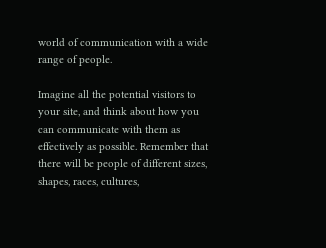world of communication with a wide range of people.

Imagine all the potential visitors to your site, and think about how you can communicate with them as effectively as possible. Remember that there will be people of different sizes, shapes, races, cultures,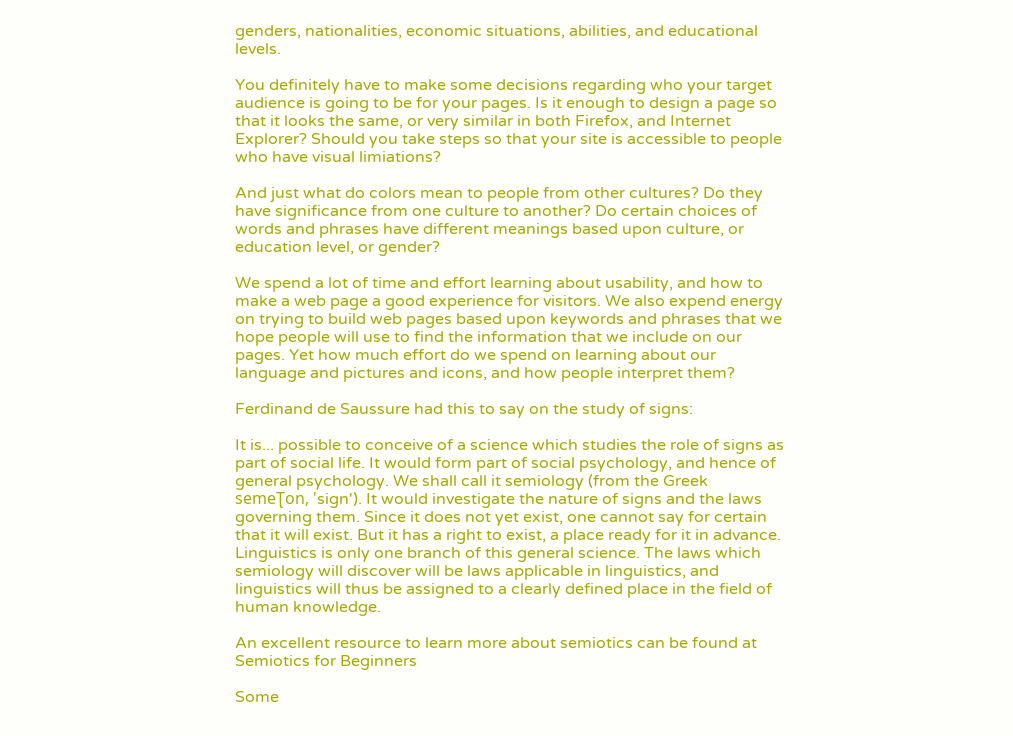genders, nationalities, economic situations, abilities, and educational levels.

You definitely have to make some decisions regarding who your target audience is going to be for your pages. Is it enough to design a page so that it looks the same, or very similar in both Firefox, and Internet Explorer? Should you take steps so that your site is accessible to people who have visual limiations?

And just what do colors mean to people from other cultures? Do they have significance from one culture to another? Do certain choices of words and phrases have different meanings based upon culture, or education level, or gender?

We spend a lot of time and effort learning about usability, and how to make a web page a good experience for visitors. We also expend energy on trying to build web pages based upon keywords and phrases that we hope people will use to find the information that we include on our pages. Yet how much effort do we spend on learning about our language and pictures and icons, and how people interpret them?

Ferdinand de Saussure had this to say on the study of signs:

It is... possible to conceive of a science which studies the role of signs as part of social life. It would form part of social psychology, and hence of general psychology. We shall call it semiology (from the Greek semeƮon, 'sign'). It would investigate the nature of signs and the laws governing them. Since it does not yet exist, one cannot say for certain that it will exist. But it has a right to exist, a place ready for it in advance. Linguistics is only one branch of this general science. The laws which semiology will discover will be laws applicable in linguistics, and linguistics will thus be assigned to a clearly defined place in the field of human knowledge.

An excellent resource to learn more about semiotics can be found at Semiotics for Beginners

Some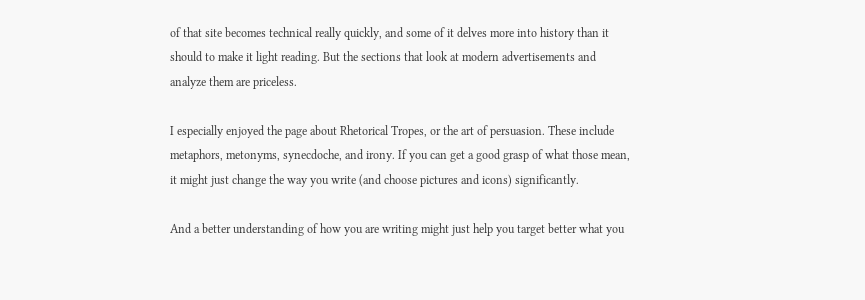of that site becomes technical really quickly, and some of it delves more into history than it should to make it light reading. But the sections that look at modern advertisements and analyze them are priceless.

I especially enjoyed the page about Rhetorical Tropes, or the art of persuasion. These include metaphors, metonyms, synecdoche, and irony. If you can get a good grasp of what those mean, it might just change the way you write (and choose pictures and icons) significantly.

And a better understanding of how you are writing might just help you target better what you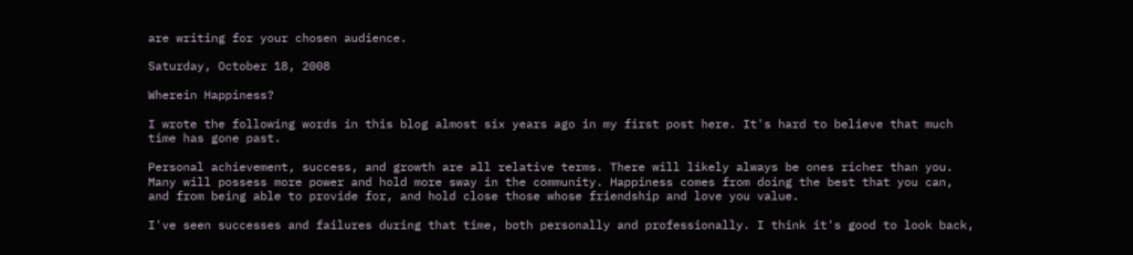are writing for your chosen audience.

Saturday, October 18, 2008

Wherein Happiness?

I wrote the following words in this blog almost six years ago in my first post here. It's hard to believe that much time has gone past.

Personal achievement, success, and growth are all relative terms. There will likely always be ones richer than you. Many will possess more power and hold more sway in the community. Happiness comes from doing the best that you can, and from being able to provide for, and hold close those whose friendship and love you value.

I've seen successes and failures during that time, both personally and professionally. I think it's good to look back,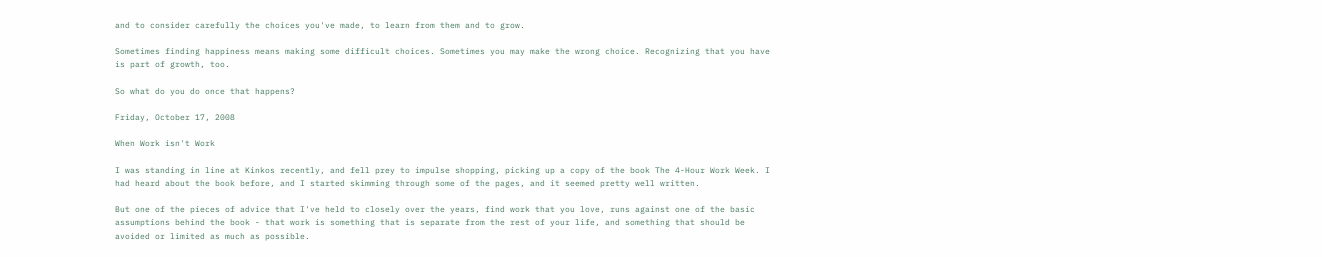and to consider carefully the choices you've made, to learn from them and to grow.

Sometimes finding happiness means making some difficult choices. Sometimes you may make the wrong choice. Recognizing that you have is part of growth, too.

So what do you do once that happens?

Friday, October 17, 2008

When Work isn't Work

I was standing in line at Kinkos recently, and fell prey to impulse shopping, picking up a copy of the book The 4-Hour Work Week. I had heard about the book before, and I started skimming through some of the pages, and it seemed pretty well written.

But one of the pieces of advice that I've held to closely over the years, find work that you love, runs against one of the basic assumptions behind the book - that work is something that is separate from the rest of your life, and something that should be avoided or limited as much as possible.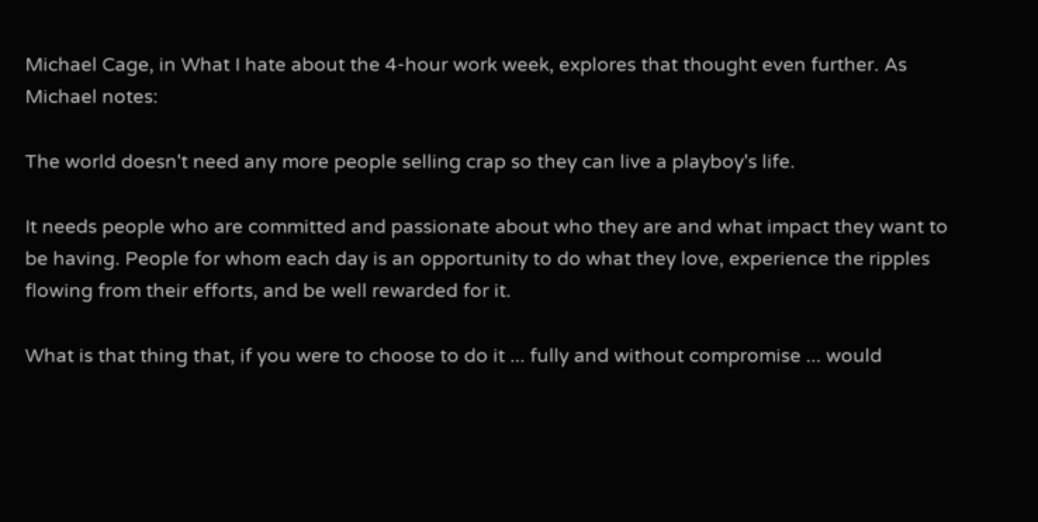Michael Cage, in What I hate about the 4-hour work week, explores that thought even further. As Michael notes:

The world doesn't need any more people selling crap so they can live a playboy's life.

It needs people who are committed and passionate about who they are and what impact they want to be having. People for whom each day is an opportunity to do what they love, experience the ripples flowing from their efforts, and be well rewarded for it.

What is that thing that, if you were to choose to do it ... fully and without compromise ... would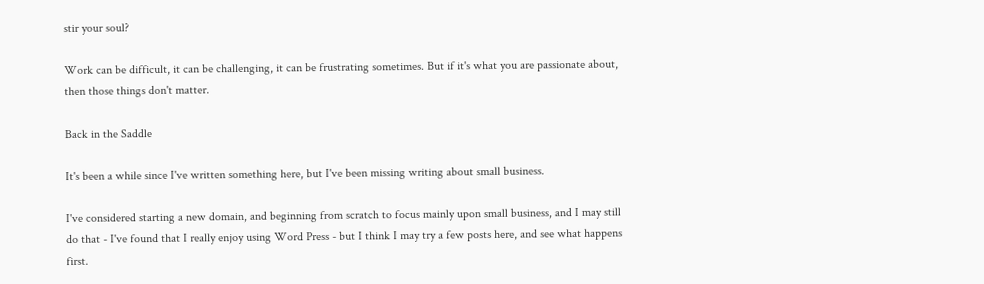stir your soul?

Work can be difficult, it can be challenging, it can be frustrating sometimes. But if it's what you are passionate about, then those things don't matter.

Back in the Saddle

It's been a while since I've written something here, but I've been missing writing about small business.

I've considered starting a new domain, and beginning from scratch to focus mainly upon small business, and I may still do that - I've found that I really enjoy using Word Press - but I think I may try a few posts here, and see what happens first.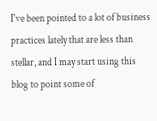I've been pointed to a lot of business practices lately that are less than stellar, and I may start using this blog to point some of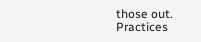those out. Practices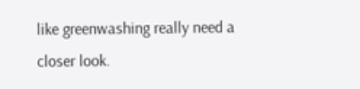like greenwashing really need a closer look.